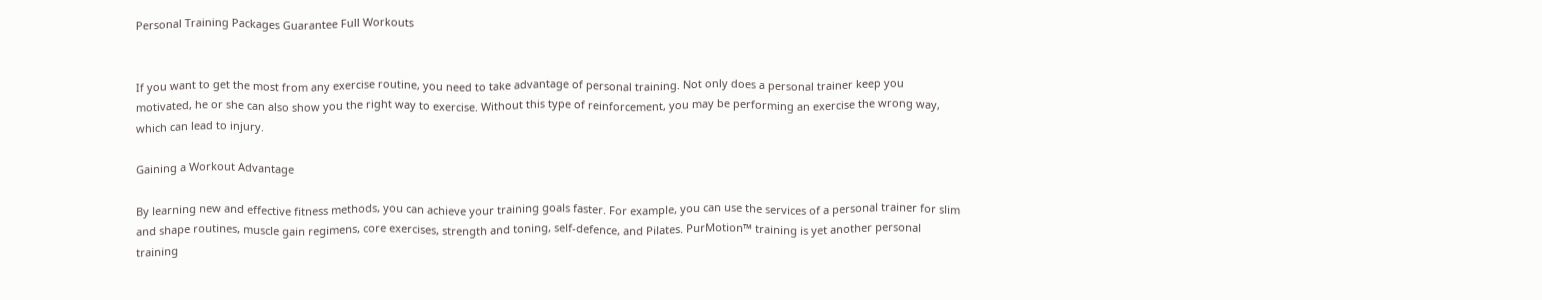Personal Training Packages Guarantee Full Workouts


If you want to get the most from any exercise routine, you need to take advantage of personal training. Not only does a personal trainer keep you motivated, he or she can also show you the right way to exercise. Without this type of reinforcement, you may be performing an exercise the wrong way, which can lead to injury.

Gaining a Workout Advantage

By learning new and effective fitness methods, you can achieve your training goals faster. For example, you can use the services of a personal trainer for slim and shape routines, muscle gain regimens, core exercises, strength and toning, self-defence, and Pilates. PurMotion™ training is yet another personal training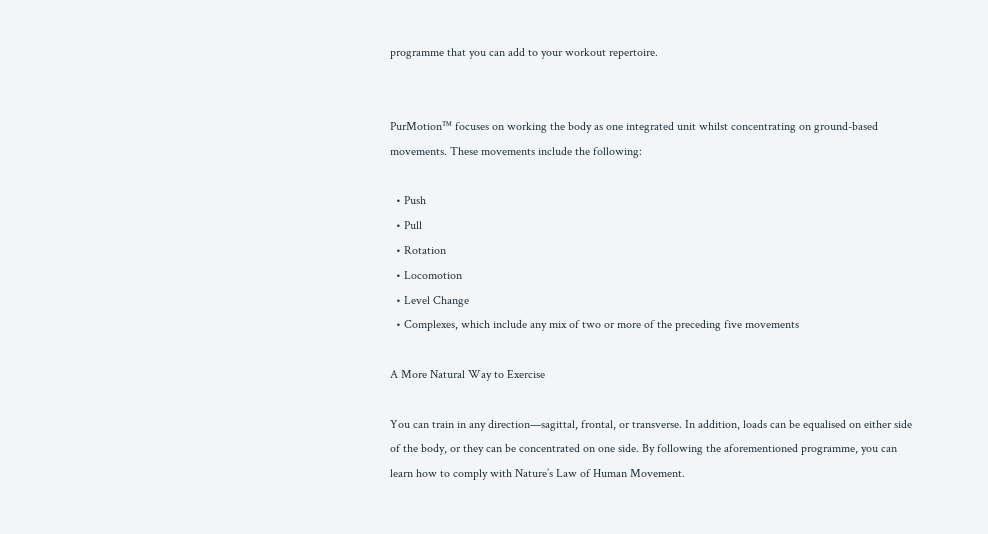programme that you can add to your workout repertoire.


PurMotion™ focuses on working the body as one integrated unit whilst concentrating on ground-based movements. These movements include the following:

  • Push
  • Pull
  • Rotation
  • Locomotion
  • Level Change
  • Complexes, which include any mix of two or more of the preceding five movements

A More Natural Way to Exercise

You can train in any direction—sagittal, frontal, or transverse. In addition, loads can be equalised on either side of the body, or they can be concentrated on one side. By following the aforementioned programme, you can learn how to comply with Nature’s Law of Human Movement.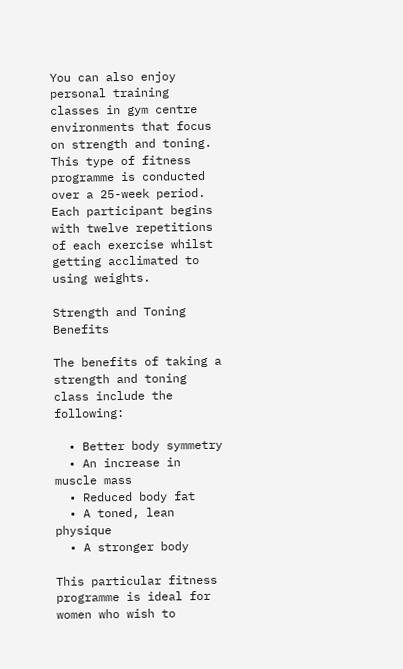You can also enjoy personal training classes in gym centre environments that focus on strength and toning. This type of fitness programme is conducted over a 25-week period. Each participant begins with twelve repetitions of each exercise whilst getting acclimated to using weights.

Strength and Toning Benefits

The benefits of taking a strength and toning class include the following:

  • Better body symmetry
  • An increase in muscle mass
  • Reduced body fat
  • A toned, lean physique
  • A stronger body

This particular fitness programme is ideal for women who wish to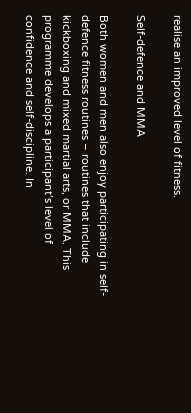realise an improved level of fitness.

Self-defence and MMA

Both women and men also enjoy participating in self-defence fitness routines – routines that include kickboxing and mixed martial arts, or MMA. This programme develops a participant’s level of confidence and self-discipline. In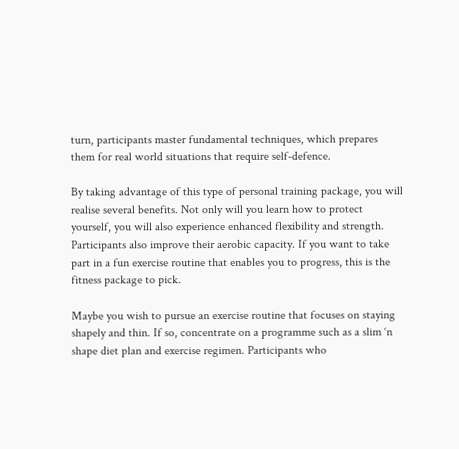turn, participants master fundamental techniques, which prepares them for real world situations that require self-defence.

By taking advantage of this type of personal training package, you will realise several benefits. Not only will you learn how to protect yourself, you will also experience enhanced flexibility and strength. Participants also improve their aerobic capacity. If you want to take part in a fun exercise routine that enables you to progress, this is the fitness package to pick.

Maybe you wish to pursue an exercise routine that focuses on staying shapely and thin. If so, concentrate on a programme such as a slim ‘n shape diet plan and exercise regimen. Participants who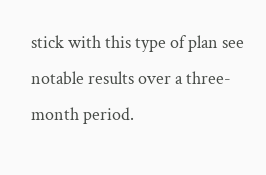stick with this type of plan see notable results over a three-month period.